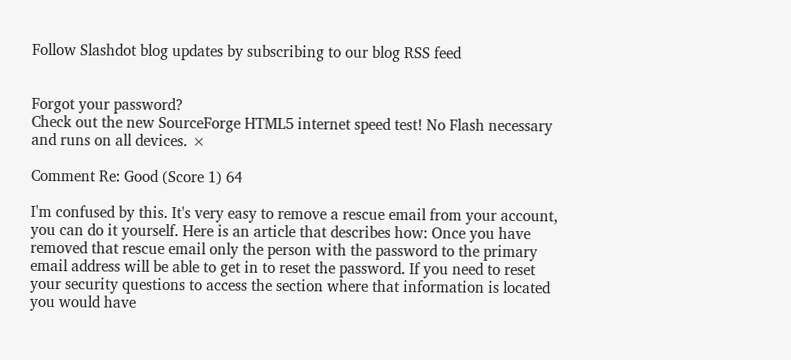Follow Slashdot blog updates by subscribing to our blog RSS feed


Forgot your password?
Check out the new SourceForge HTML5 internet speed test! No Flash necessary and runs on all devices. ×

Comment Re: Good (Score 1) 64

I'm confused by this. It's very easy to remove a rescue email from your account, you can do it yourself. Here is an article that describes how: Once you have removed that rescue email only the person with the password to the primary email address will be able to get in to reset the password. If you need to reset your security questions to access the section where that information is located you would have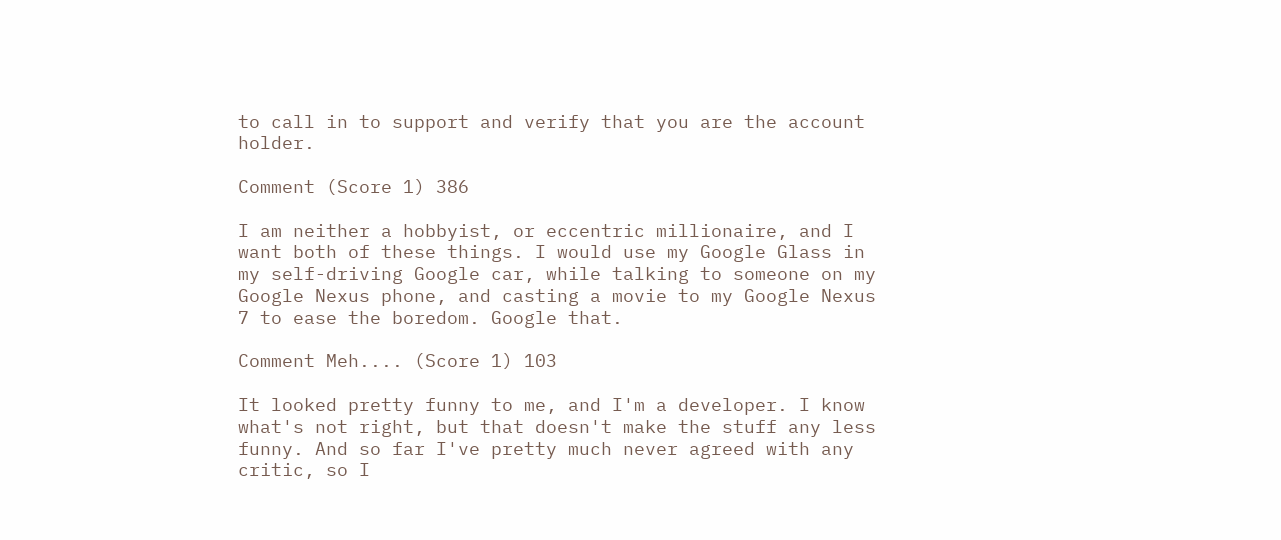to call in to support and verify that you are the account holder.

Comment (Score 1) 386

I am neither a hobbyist, or eccentric millionaire, and I want both of these things. I would use my Google Glass in my self-driving Google car, while talking to someone on my Google Nexus phone, and casting a movie to my Google Nexus 7 to ease the boredom. Google that.

Comment Meh.... (Score 1) 103

It looked pretty funny to me, and I'm a developer. I know what's not right, but that doesn't make the stuff any less funny. And so far I've pretty much never agreed with any critic, so I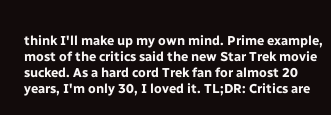think I'll make up my own mind. Prime example, most of the critics said the new Star Trek movie sucked. As a hard cord Trek fan for almost 20 years, I'm only 30, I loved it. TL;DR: Critics are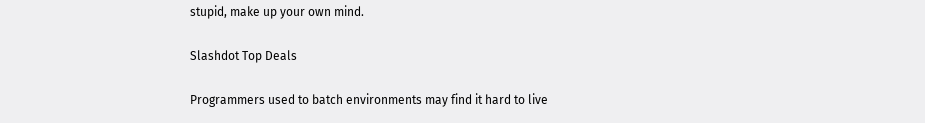stupid, make up your own mind.

Slashdot Top Deals

Programmers used to batch environments may find it hard to live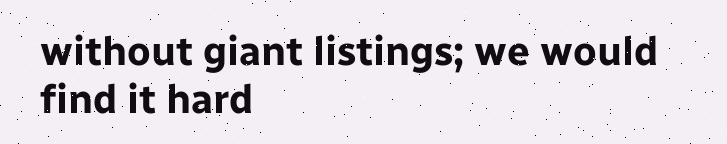without giant listings; we would find it hard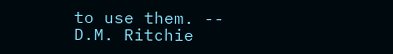to use them. -- D.M. Ritchie